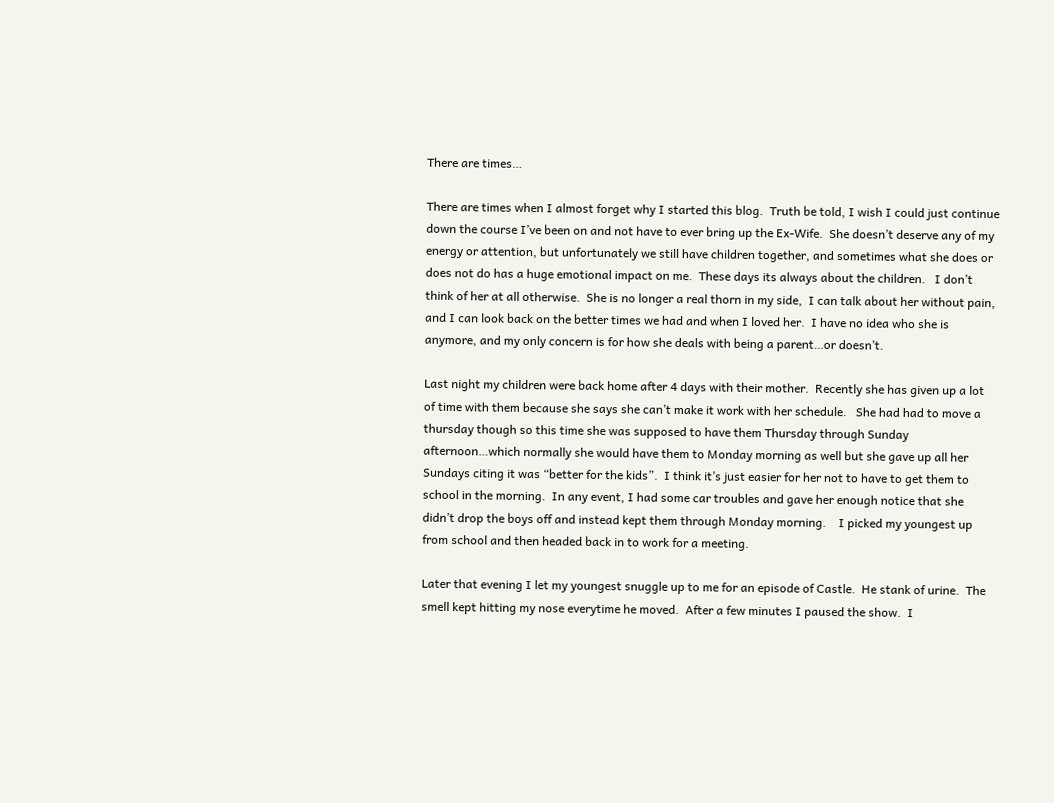There are times…

There are times when I almost forget why I started this blog.  Truth be told, I wish I could just continue down the course I’ve been on and not have to ever bring up the Ex-Wife.  She doesn’t deserve any of my energy or attention, but unfortunately we still have children together, and sometimes what she does or does not do has a huge emotional impact on me.  These days its always about the children.   I don’t think of her at all otherwise.  She is no longer a real thorn in my side,  I can talk about her without pain, and I can look back on the better times we had and when I loved her.  I have no idea who she is anymore, and my only concern is for how she deals with being a parent…or doesn’t.

Last night my children were back home after 4 days with their mother.  Recently she has given up a lot of time with them because she says she can’t make it work with her schedule.   She had had to move a thursday though so this time she was supposed to have them Thursday through Sunday afternoon…which normally she would have them to Monday morning as well but she gave up all her Sundays citing it was “better for the kids”.  I think it’s just easier for her not to have to get them to school in the morning.  In any event, I had some car troubles and gave her enough notice that she didn’t drop the boys off and instead kept them through Monday morning.    I picked my youngest up from school and then headed back in to work for a meeting.

Later that evening I let my youngest snuggle up to me for an episode of Castle.  He stank of urine.  The smell kept hitting my nose everytime he moved.  After a few minutes I paused the show.  I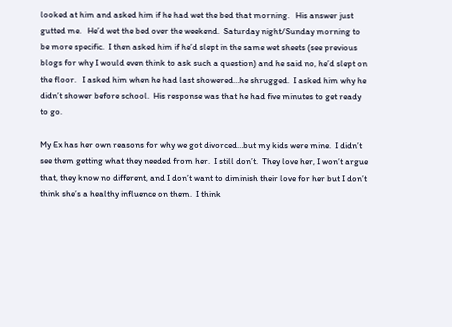looked at him and asked him if he had wet the bed that morning.   His answer just gutted me.   He’d wet the bed over the weekend.  Saturday night/Sunday morning to be more specific.  I then asked him if he’d slept in the same wet sheets (see previous blogs for why I would even think to ask such a question) and he said no, he’d slept on the floor.   I asked him when he had last showered…he shrugged.  I asked him why he didn’t shower before school.  His response was that he had five minutes to get ready to go.

My Ex has her own reasons for why we got divorced…but my kids were mine.  I didn’t see them getting what they needed from her.  I still don’t.  They love her, I won’t argue that, they know no different, and I don’t want to diminish their love for her but I don’t think she’s a healthy influence on them.  I think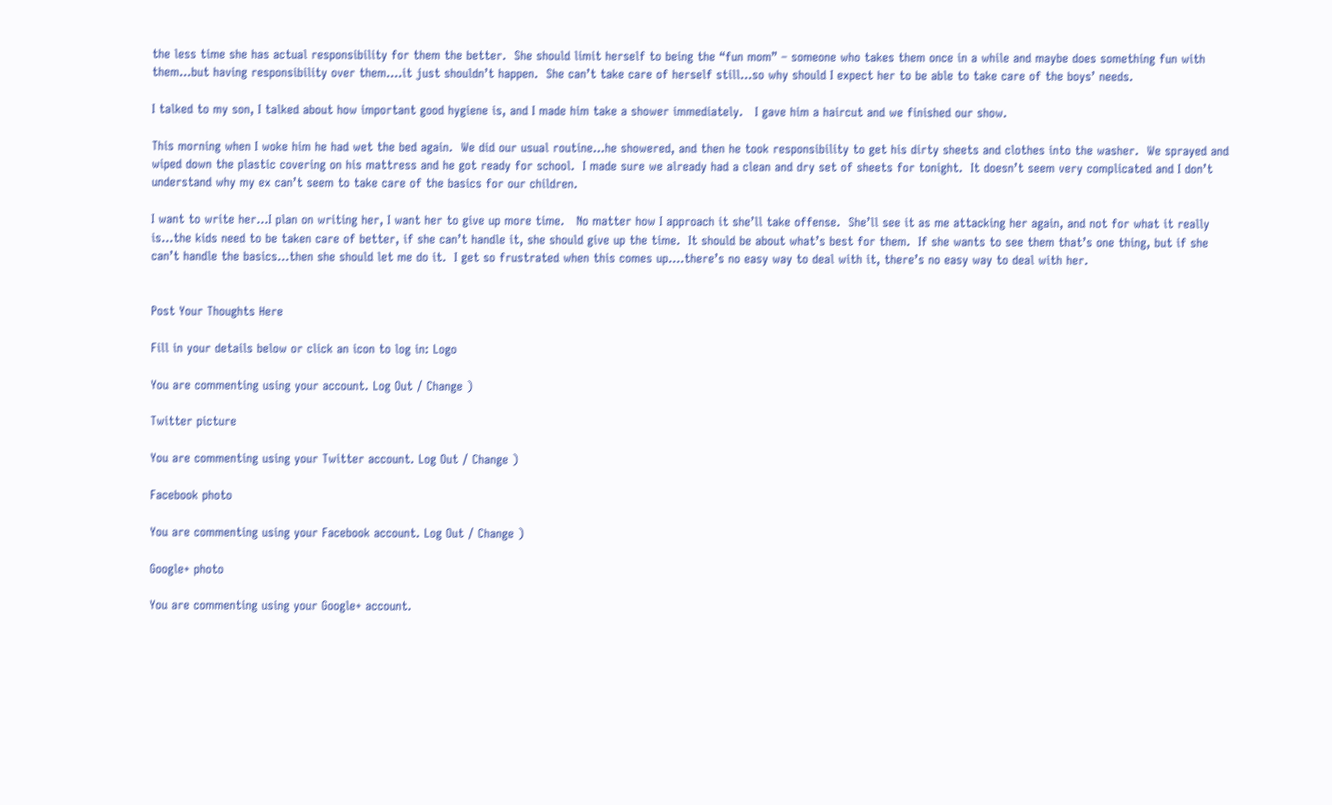the less time she has actual responsibility for them the better.  She should limit herself to being the “fun mom” – someone who takes them once in a while and maybe does something fun with them…but having responsibility over them….it just shouldn’t happen.  She can’t take care of herself still…so why should I expect her to be able to take care of the boys’ needs.

I talked to my son, I talked about how important good hygiene is, and I made him take a shower immediately.   I gave him a haircut and we finished our show.

This morning when I woke him he had wet the bed again.  We did our usual routine…he showered, and then he took responsibility to get his dirty sheets and clothes into the washer.  We sprayed and wiped down the plastic covering on his mattress and he got ready for school.  I made sure we already had a clean and dry set of sheets for tonight.  It doesn’t seem very complicated and I don’t understand why my ex can’t seem to take care of the basics for our children.

I want to write her…I plan on writing her, I want her to give up more time.   No matter how I approach it she’ll take offense.  She’ll see it as me attacking her again, and not for what it really is…the kids need to be taken care of better, if she can’t handle it, she should give up the time.  It should be about what’s best for them.  If she wants to see them that’s one thing, but if she can’t handle the basics…then she should let me do it.  I get so frustrated when this comes up….there’s no easy way to deal with it, there’s no easy way to deal with her.


Post Your Thoughts Here

Fill in your details below or click an icon to log in: Logo

You are commenting using your account. Log Out / Change )

Twitter picture

You are commenting using your Twitter account. Log Out / Change )

Facebook photo

You are commenting using your Facebook account. Log Out / Change )

Google+ photo

You are commenting using your Google+ account.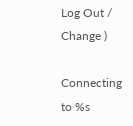Log Out / Change )

Connecting to %s